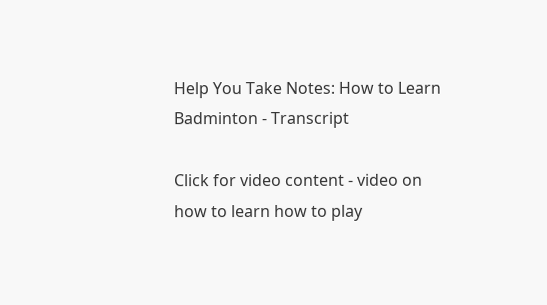Help You Take Notes: How to Learn Badminton - Transcript

Click for video content - video on how to learn how to play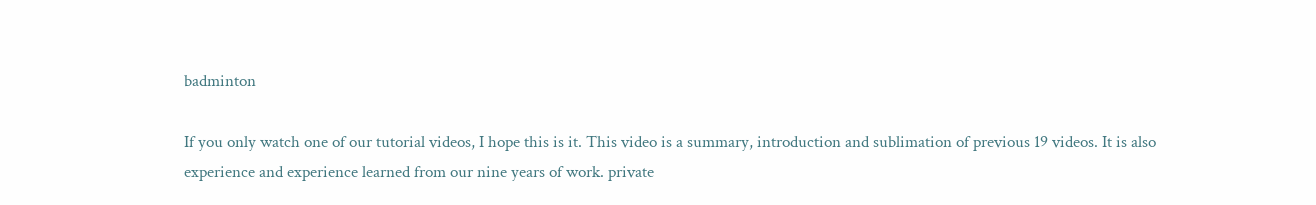badminton

If you only watch one of our tutorial videos, I hope this is it. This video is a summary, introduction and sublimation of previous 19 videos. It is also experience and experience learned from our nine years of work. private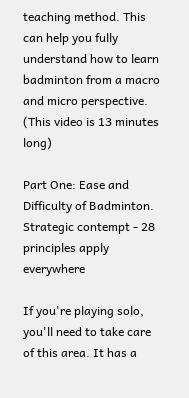teaching method. This can help you fully understand how to learn badminton from a macro and micro perspective. (This video is 13 minutes long)

Part One: Ease and Difficulty of Badminton. Strategic contempt - 28 principles apply everywhere

If you're playing solo, you'll need to take care of this area. It has a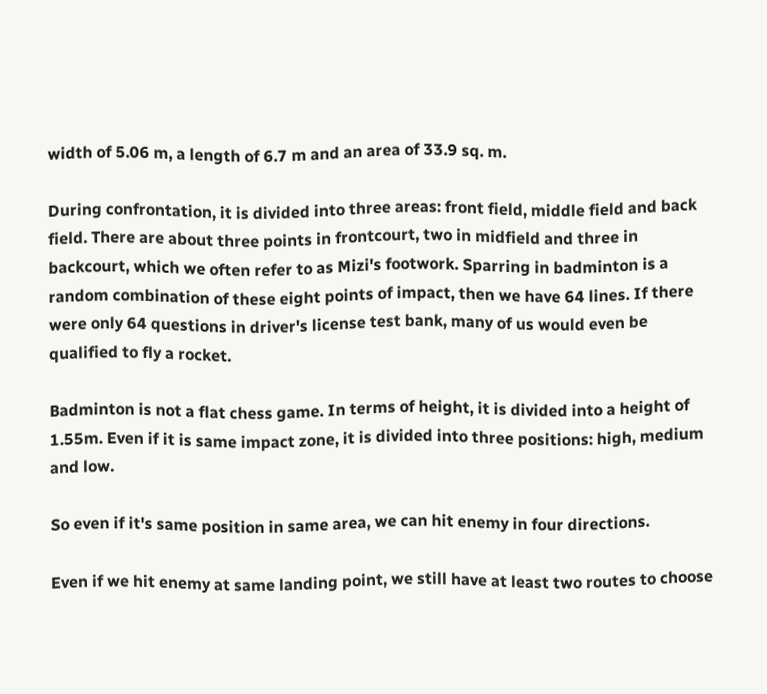width of 5.06 m, a length of 6.7 m and an area of 33.9 sq. m.

During confrontation, it is divided into three areas: front field, middle field and back field. There are about three points in frontcourt, two in midfield and three in backcourt, which we often refer to as Mizi's footwork. Sparring in badminton is a random combination of these eight points of impact, then we have 64 lines. If there were only 64 questions in driver's license test bank, many of us would even be qualified to fly a rocket.

Badminton is not a flat chess game. In terms of height, it is divided into a height of 1.55m. Even if it is same impact zone, it is divided into three positions: high, medium and low.

So even if it's same position in same area, we can hit enemy in four directions.

Even if we hit enemy at same landing point, we still have at least two routes to choose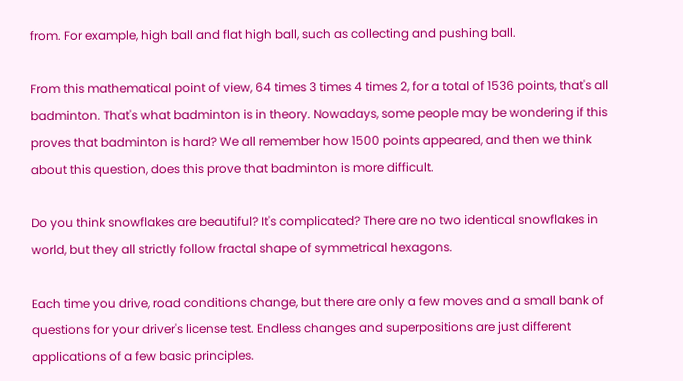from. For example, high ball and flat high ball, such as collecting and pushing ball.

From this mathematical point of view, 64 times 3 times 4 times 2, for a total of 1536 points, that's all badminton. That's what badminton is in theory. Nowadays, some people may be wondering if this proves that badminton is hard? We all remember how 1500 points appeared, and then we think about this question, does this prove that badminton is more difficult.

Do you think snowflakes are beautiful? It's complicated? There are no two identical snowflakes in world, but they all strictly follow fractal shape of symmetrical hexagons.

Each time you drive, road conditions change, but there are only a few moves and a small bank of questions for your driver's license test. Endless changes and superpositions are just different applications of a few basic principles.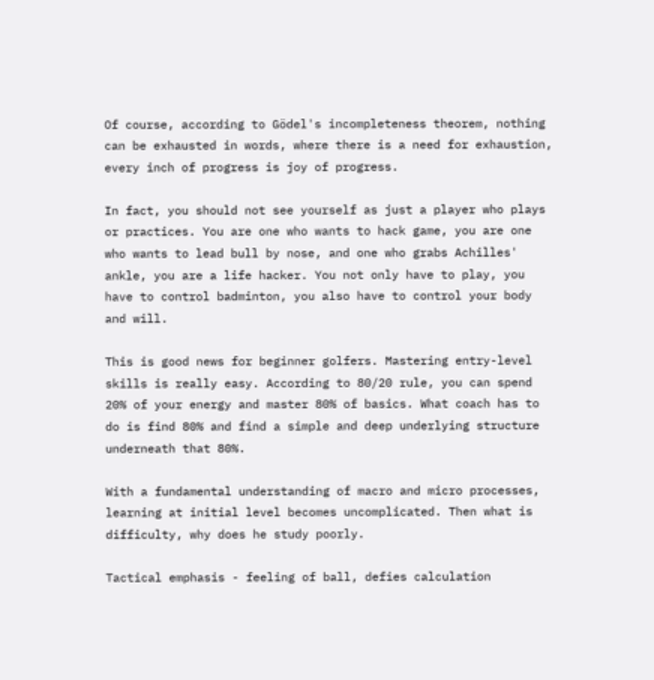Of course, according to Gödel's incompleteness theorem, nothing can be exhausted in words, where there is a need for exhaustion, every inch of progress is joy of progress.

In fact, you should not see yourself as just a player who plays or practices. You are one who wants to hack game, you are one who wants to lead bull by nose, and one who grabs Achilles' ankle, you are a life hacker. You not only have to play, you have to control badminton, you also have to control your body and will.

This is good news for beginner golfers. Mastering entry-level skills is really easy. According to 80/20 rule, you can spend 20% of your energy and master 80% of basics. What coach has to do is find 80% and find a simple and deep underlying structure underneath that 80%.

With a fundamental understanding of macro and micro processes, learning at initial level becomes uncomplicated. Then what is difficulty, why does he study poorly.

Tactical emphasis - feeling of ball, defies calculation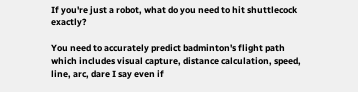If you're just a robot, what do you need to hit shuttlecock exactly?

You need to accurately predict badminton's flight path which includes visual capture, distance calculation, speed, line, arc, dare I say even if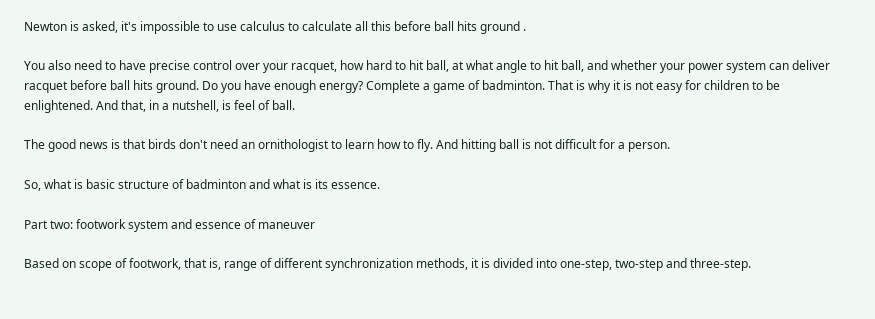Newton is asked, it's impossible to use calculus to calculate all this before ball hits ground .

You also need to have precise control over your racquet, how hard to hit ball, at what angle to hit ball, and whether your power system can deliver racquet before ball hits ground. Do you have enough energy? Complete a game of badminton. That is why it is not easy for children to be enlightened. And that, in a nutshell, is feel of ball.

The good news is that birds don't need an ornithologist to learn how to fly. And hitting ball is not difficult for a person.

So, what is basic structure of badminton and what is its essence.

Part two: footwork system and essence of maneuver

Based on scope of footwork, that is, range of different synchronization methods, it is divided into one-step, two-step and three-step.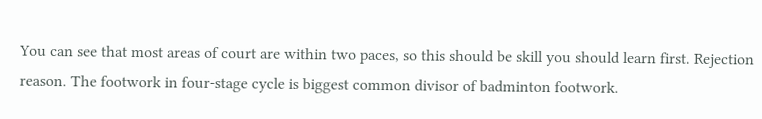You can see that most areas of court are within two paces, so this should be skill you should learn first. Rejection reason. The footwork in four-stage cycle is biggest common divisor of badminton footwork.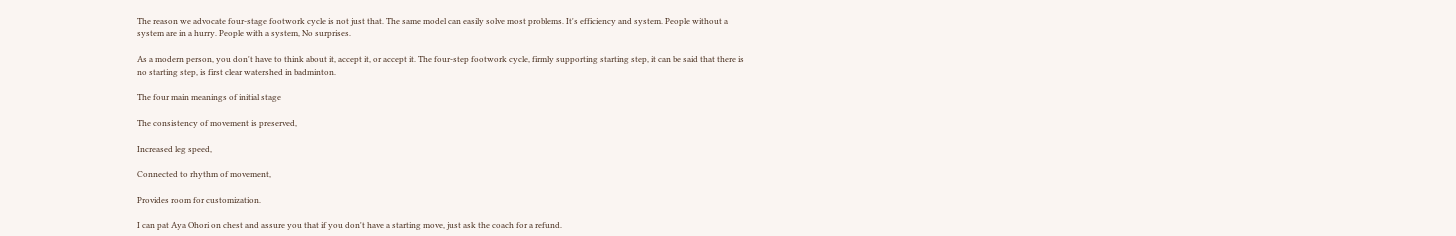The reason we advocate four-stage footwork cycle is not just that. The same model can easily solve most problems. It's efficiency and system. People without a system are in a hurry. People with a system, No surprises.

As a modern person, you don't have to think about it, accept it, or accept it. The four-step footwork cycle, firmly supporting starting step, it can be said that there is no starting step, is first clear watershed in badminton.

The four main meanings of initial stage

The consistency of movement is preserved,

Increased leg speed,

Connected to rhythm of movement,

Provides room for customization.

I can pat Aya Ohori on chest and assure you that if you don't have a starting move, just ask the coach for a refund.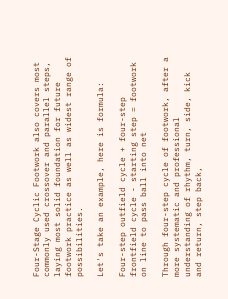Four-Stage Cyclic Footwork also covers most commonly used crossover and parallel steps, laying most solid foundation for future footwork practice as well as widest range of possibilities.

Let's take an example, here is formula:

Four-step outfield cycle + four-step frontfield cycle - starting step = footwork on line to pass ball into net

Through four-step cycle of footwork, after a more systematic and professional understanding of rhythm, turn, side, kick and return, step back,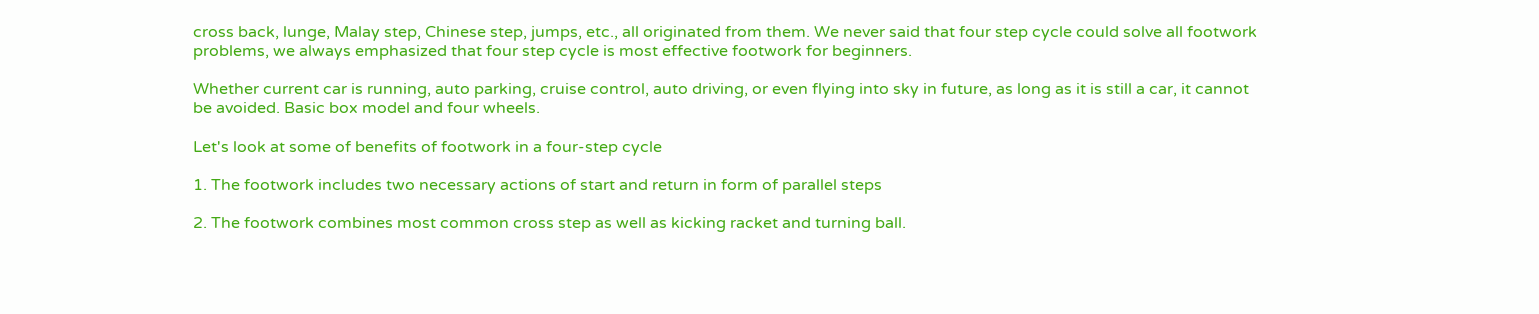cross back, lunge, Malay step, Chinese step, jumps, etc., all originated from them. We never said that four step cycle could solve all footwork problems, we always emphasized that four step cycle is most effective footwork for beginners.

Whether current car is running, auto parking, cruise control, auto driving, or even flying into sky in future, as long as it is still a car, it cannot be avoided. Basic box model and four wheels.

Let's look at some of benefits of footwork in a four-step cycle

1. The footwork includes two necessary actions of start and return in form of parallel steps

2. The footwork combines most common cross step as well as kicking racket and turning ball.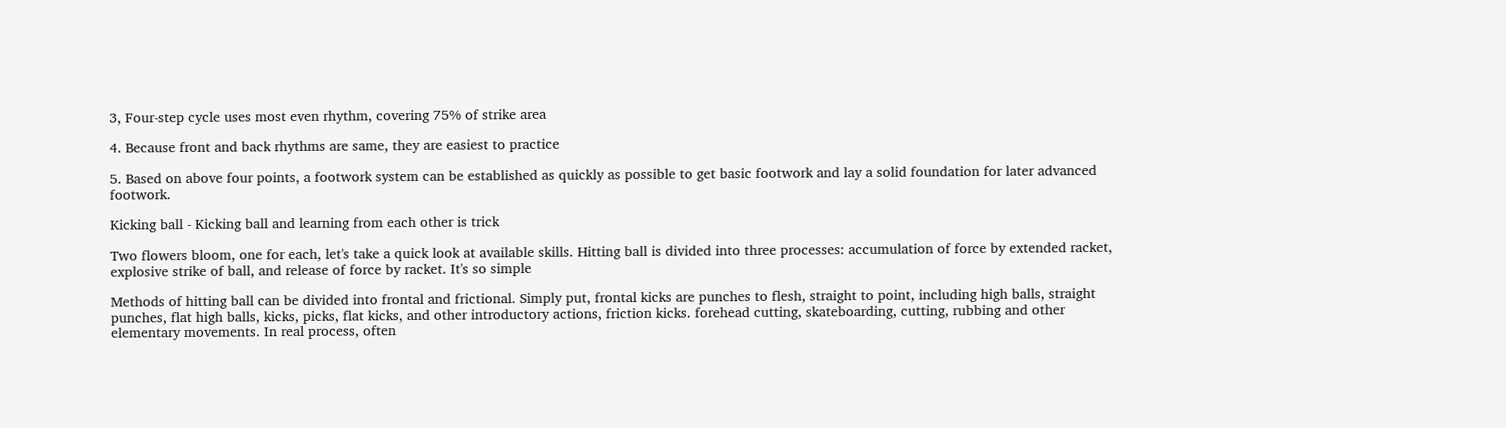3, Four-step cycle uses most even rhythm, covering 75% of strike area

4. Because front and back rhythms are same, they are easiest to practice

5. Based on above four points, a footwork system can be established as quickly as possible to get basic footwork and lay a solid foundation for later advanced footwork.

Kicking ball - Kicking ball and learning from each other is trick

Two flowers bloom, one for each, let's take a quick look at available skills. Hitting ball is divided into three processes: accumulation of force by extended racket, explosive strike of ball, and release of force by racket. It's so simple

Methods of hitting ball can be divided into frontal and frictional. Simply put, frontal kicks are punches to flesh, straight to point, including high balls, straight punches, flat high balls, kicks, picks, flat kicks, and other introductory actions, friction kicks. forehead cutting, skateboarding, cutting, rubbing and other elementary movements. In real process, often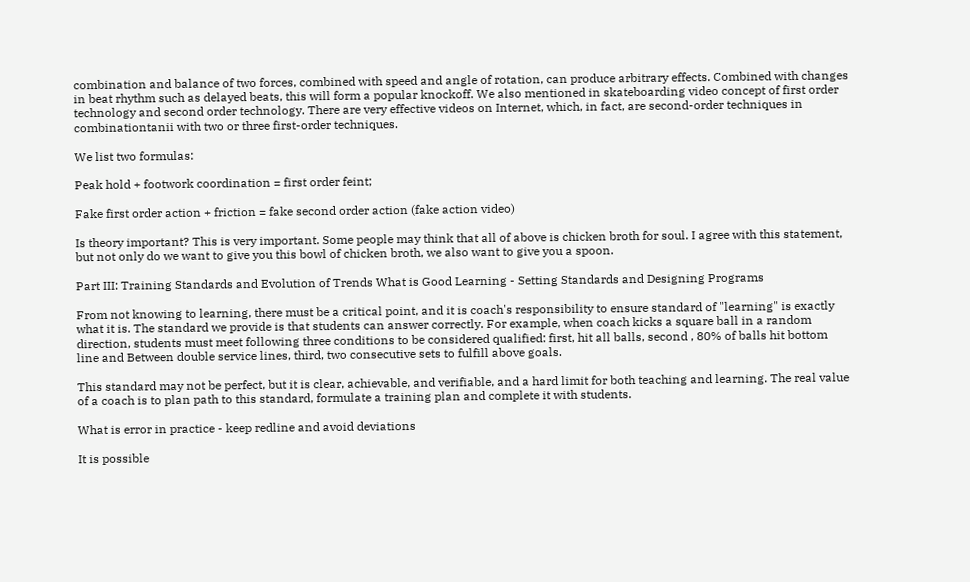combination and balance of two forces, combined with speed and angle of rotation, can produce arbitrary effects. Combined with changes in beat rhythm such as delayed beats, this will form a popular knockoff. We also mentioned in skateboarding video concept of first order technology and second order technology. There are very effective videos on Internet, which, in fact, are second-order techniques in combinationtanii with two or three first-order techniques.

We list two formulas:

Peak hold + footwork coordination = first order feint;

Fake first order action + friction = fake second order action (fake action video)

Is theory important? This is very important. Some people may think that all of above is chicken broth for soul. I agree with this statement, but not only do we want to give you this bowl of chicken broth, we also want to give you a spoon.

Part III: Training Standards and Evolution of Trends What is Good Learning - Setting Standards and Designing Programs

From not knowing to learning, there must be a critical point, and it is coach's responsibility to ensure standard of "learning" is exactly what it is. The standard we provide is that students can answer correctly. For example, when coach kicks a square ball in a random direction, students must meet following three conditions to be considered qualified: first, hit all balls, second , 80% of balls hit bottom line and Between double service lines, third, two consecutive sets to fulfill above goals.

This standard may not be perfect, but it is clear, achievable, and verifiable, and a hard limit for both teaching and learning. The real value of a coach is to plan path to this standard, formulate a training plan and complete it with students.

What is error in practice - keep redline and avoid deviations

It is possible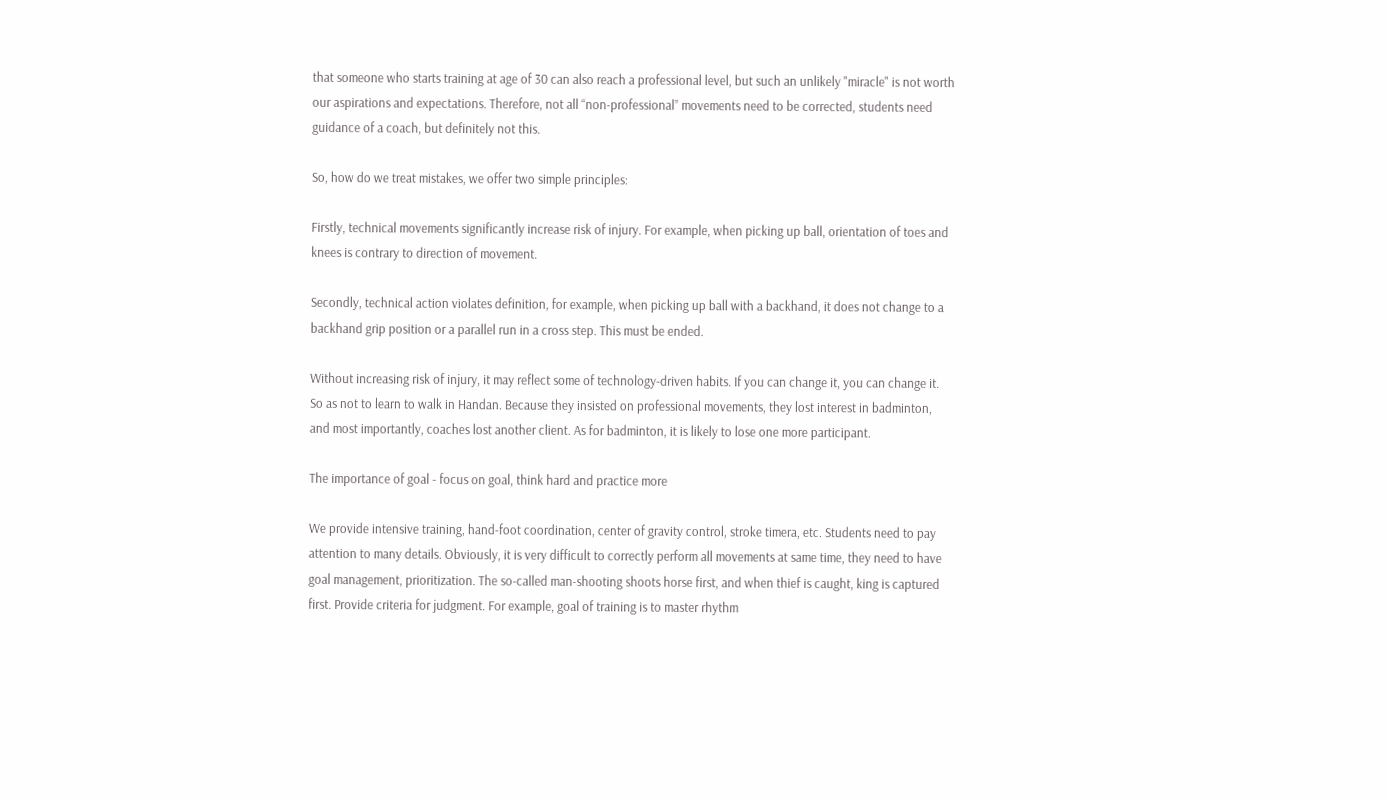that someone who starts training at age of 30 can also reach a professional level, but such an unlikely "miracle" is not worth our aspirations and expectations. Therefore, not all “non-professional” movements need to be corrected, students need guidance of a coach, but definitely not this.

So, how do we treat mistakes, we offer two simple principles:

Firstly, technical movements significantly increase risk of injury. For example, when picking up ball, orientation of toes and knees is contrary to direction of movement.

Secondly, technical action violates definition, for example, when picking up ball with a backhand, it does not change to a backhand grip position or a parallel run in a cross step. This must be ended.

Without increasing risk of injury, it may reflect some of technology-driven habits. If you can change it, you can change it. So as not to learn to walk in Handan. Because they insisted on professional movements, they lost interest in badminton, and most importantly, coaches lost another client. As for badminton, it is likely to lose one more participant.

The importance of goal - focus on goal, think hard and practice more

We provide intensive training, hand-foot coordination, center of gravity control, stroke timera, etc. Students need to pay attention to many details. Obviously, it is very difficult to correctly perform all movements at same time, they need to have goal management, prioritization. The so-called man-shooting shoots horse first, and when thief is caught, king is captured first. Provide criteria for judgment. For example, goal of training is to master rhythm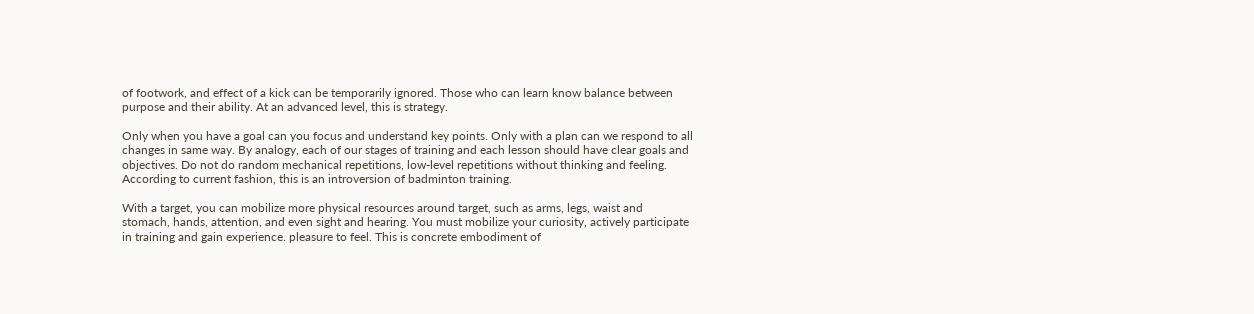of footwork, and effect of a kick can be temporarily ignored. Those who can learn know balance between purpose and their ability. At an advanced level, this is strategy.

Only when you have a goal can you focus and understand key points. Only with a plan can we respond to all changes in same way. By analogy, each of our stages of training and each lesson should have clear goals and objectives. Do not do random mechanical repetitions, low-level repetitions without thinking and feeling. According to current fashion, this is an introversion of badminton training.

With a target, you can mobilize more physical resources around target, such as arms, legs, waist and stomach, hands, attention, and even sight and hearing. You must mobilize your curiosity, actively participate in training and gain experience. pleasure to feel. This is concrete embodiment of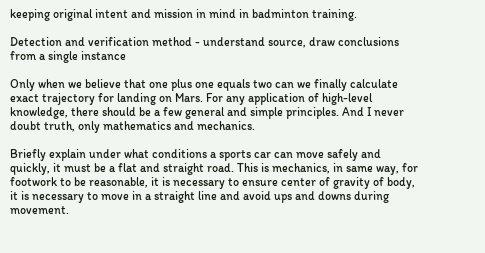keeping original intent and mission in mind in badminton training.

Detection and verification method - understand source, draw conclusions from a single instance

Only when we believe that one plus one equals two can we finally calculate exact trajectory for landing on Mars. For any application of high-level knowledge, there should be a few general and simple principles. And I never doubt truth, only mathematics and mechanics.

Briefly explain under what conditions a sports car can move safely and quickly, it must be a flat and straight road. This is mechanics, in same way, for footwork to be reasonable, it is necessary to ensure center of gravity of body, it is necessary to move in a straight line and avoid ups and downs during movement.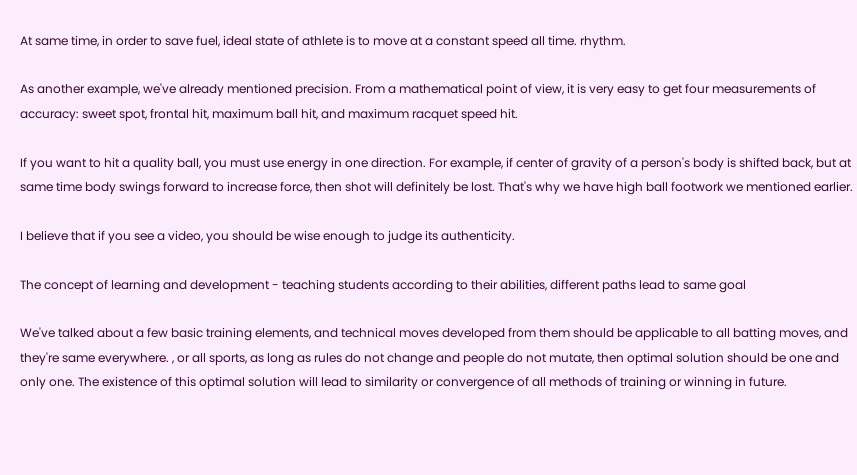At same time, in order to save fuel, ideal state of athlete is to move at a constant speed all time. rhythm.

As another example, we've already mentioned precision. From a mathematical point of view, it is very easy to get four measurements of accuracy: sweet spot, frontal hit, maximum ball hit, and maximum racquet speed hit.

If you want to hit a quality ball, you must use energy in one direction. For example, if center of gravity of a person's body is shifted back, but at same time body swings forward to increase force, then shot will definitely be lost. That's why we have high ball footwork we mentioned earlier.

I believe that if you see a video, you should be wise enough to judge its authenticity.

The concept of learning and development - teaching students according to their abilities, different paths lead to same goal

We've talked about a few basic training elements, and technical moves developed from them should be applicable to all batting moves, and they're same everywhere. , or all sports, as long as rules do not change and people do not mutate, then optimal solution should be one and only one. The existence of this optimal solution will lead to similarity or convergence of all methods of training or winning in future.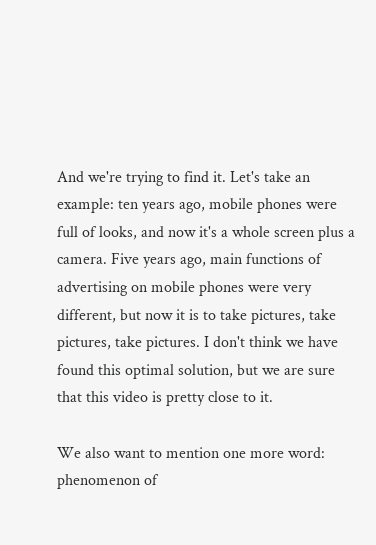And we're trying to find it. Let's take an example: ten years ago, mobile phones were full of looks, and now it's a whole screen plus a camera. Five years ago, main functions of advertising on mobile phones were very different, but now it is to take pictures, take pictures, take pictures. I don't think we have found this optimal solution, but we are sure that this video is pretty close to it.

We also want to mention one more word: phenomenon of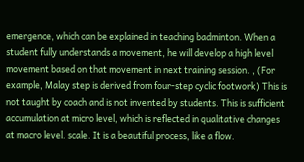emergence, which can be explained in teaching badminton. When a student fully understands a movement, he will develop a high level movement based on that movement in next training session. , (For example, Malay step is derived from four-step cyclic footwork) This is not taught by coach and is not invented by students. This is sufficient accumulation at micro level, which is reflected in qualitative changes at macro level. scale. It is a beautiful process, like a flow.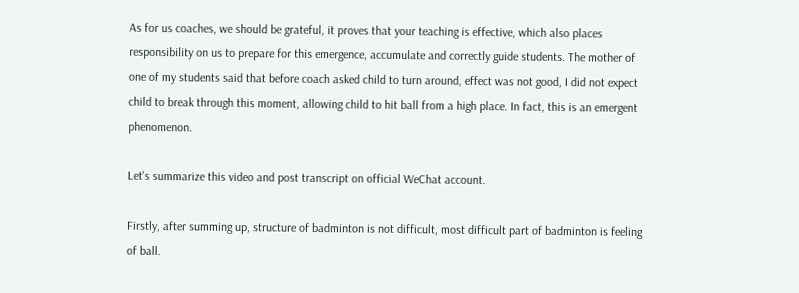As for us coaches, we should be grateful, it proves that your teaching is effective, which also places responsibility on us to prepare for this emergence, accumulate and correctly guide students. The mother of one of my students said that before coach asked child to turn around, effect was not good, I did not expect child to break through this moment, allowing child to hit ball from a high place. In fact, this is an emergent phenomenon.

Let's summarize this video and post transcript on official WeChat account.

Firstly, after summing up, structure of badminton is not difficult, most difficult part of badminton is feeling of ball.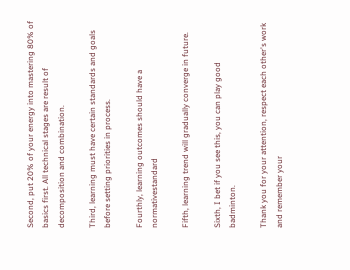Second, put 20% of your energy into mastering 80% of basics first. All technical stages are result of decomposition and combination.

Third, learning must have certain standards and goals before setting priorities in process.

Fourthly, learning outcomes should have a normativestandard

Fifth, learning trend will gradually converge in future.

Sixth, I bet if you see this, you can play good badminton.

Thank you for your attention, respect each other's work and remember your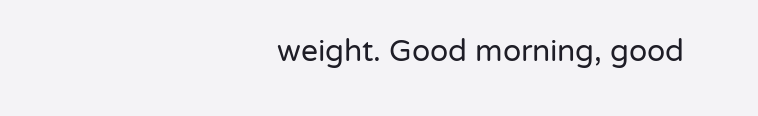weight. Good morning, good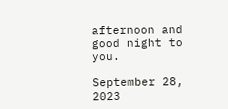afternoon and good night to you.

September 28, 2023